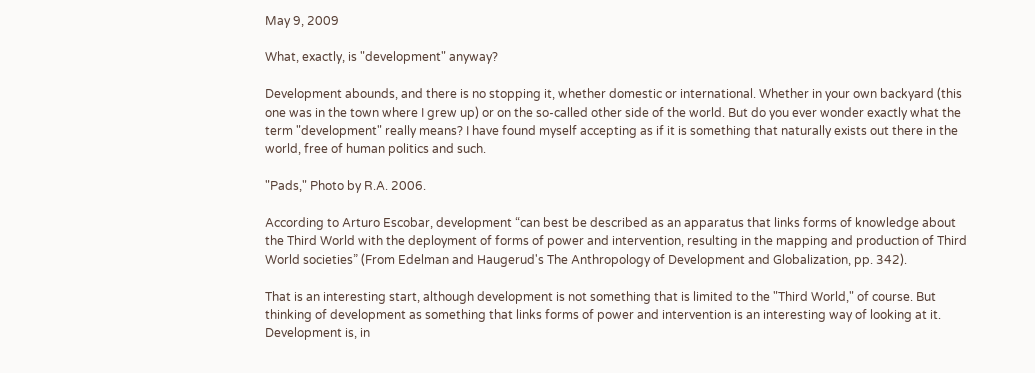May 9, 2009

What, exactly, is "development" anyway?

Development abounds, and there is no stopping it, whether domestic or international. Whether in your own backyard (this one was in the town where I grew up) or on the so-called other side of the world. But do you ever wonder exactly what the term "development" really means? I have found myself accepting as if it is something that naturally exists out there in the world, free of human politics and such.

"Pads," Photo by R.A. 2006.

According to Arturo Escobar, development “can best be described as an apparatus that links forms of knowledge about the Third World with the deployment of forms of power and intervention, resulting in the mapping and production of Third World societies” (From Edelman and Haugerud's The Anthropology of Development and Globalization, pp. 342).

That is an interesting start, although development is not something that is limited to the "Third World," of course. But thinking of development as something that links forms of power and intervention is an interesting way of looking at it. Development is, in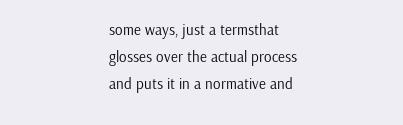some ways, just a termsthat glosses over the actual process and puts it in a normative and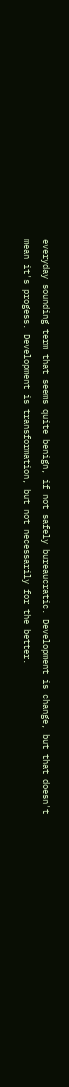everyday sounding term that seems quite benign, if not safely bureaucratic. Development is change, but that doesn't mean it's progess. Development is transformation, but not necessarily for the better.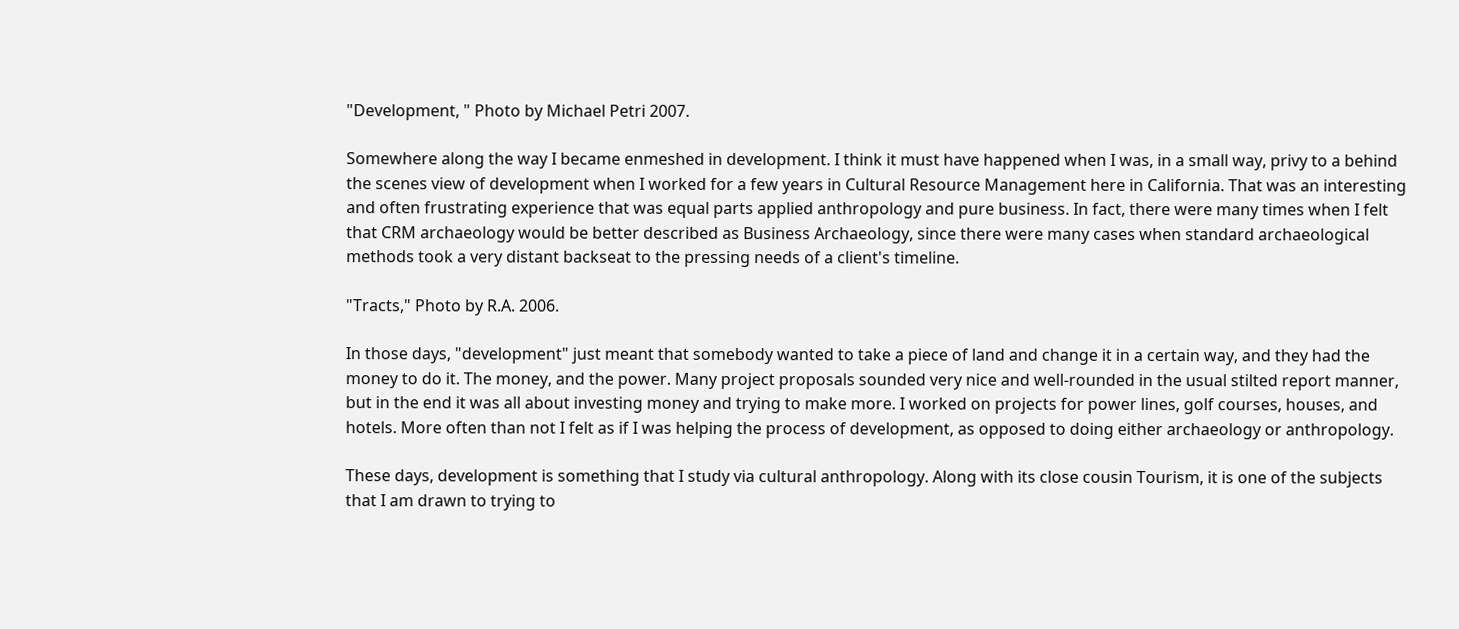"Development, " Photo by Michael Petri 2007.

Somewhere along the way I became enmeshed in development. I think it must have happened when I was, in a small way, privy to a behind the scenes view of development when I worked for a few years in Cultural Resource Management here in California. That was an interesting and often frustrating experience that was equal parts applied anthropology and pure business. In fact, there were many times when I felt that CRM archaeology would be better described as Business Archaeology, since there were many cases when standard archaeological methods took a very distant backseat to the pressing needs of a client's timeline.

"Tracts," Photo by R.A. 2006.

In those days, "development" just meant that somebody wanted to take a piece of land and change it in a certain way, and they had the money to do it. The money, and the power. Many project proposals sounded very nice and well-rounded in the usual stilted report manner, but in the end it was all about investing money and trying to make more. I worked on projects for power lines, golf courses, houses, and hotels. More often than not I felt as if I was helping the process of development, as opposed to doing either archaeology or anthropology.

These days, development is something that I study via cultural anthropology. Along with its close cousin Tourism, it is one of the subjects that I am drawn to trying to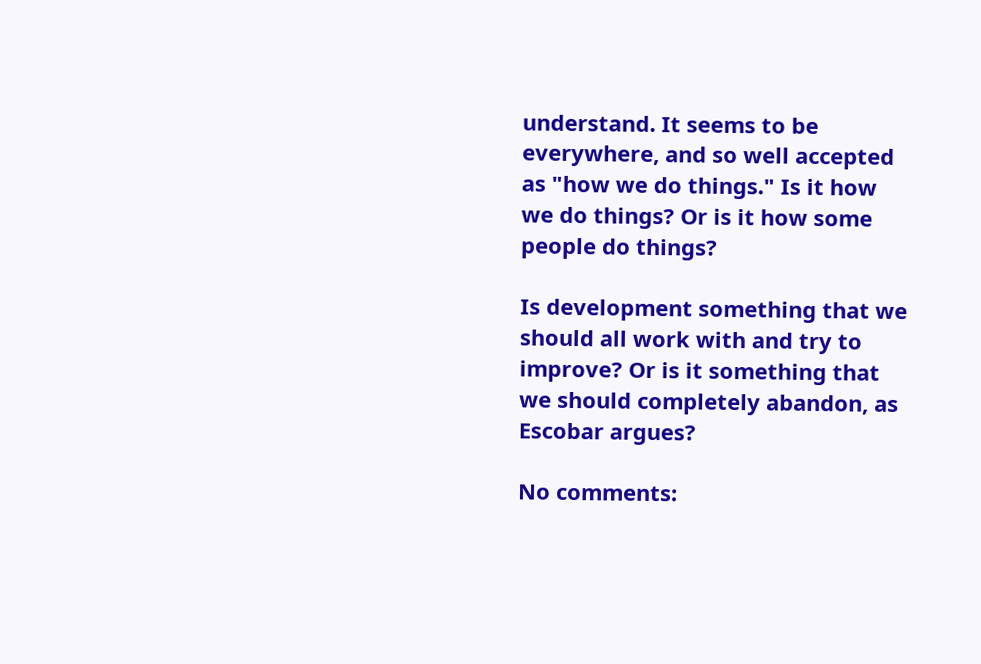understand. It seems to be everywhere, and so well accepted as "how we do things." Is it how we do things? Or is it how some people do things?

Is development something that we should all work with and try to improve? Or is it something that we should completely abandon, as Escobar argues?

No comments: